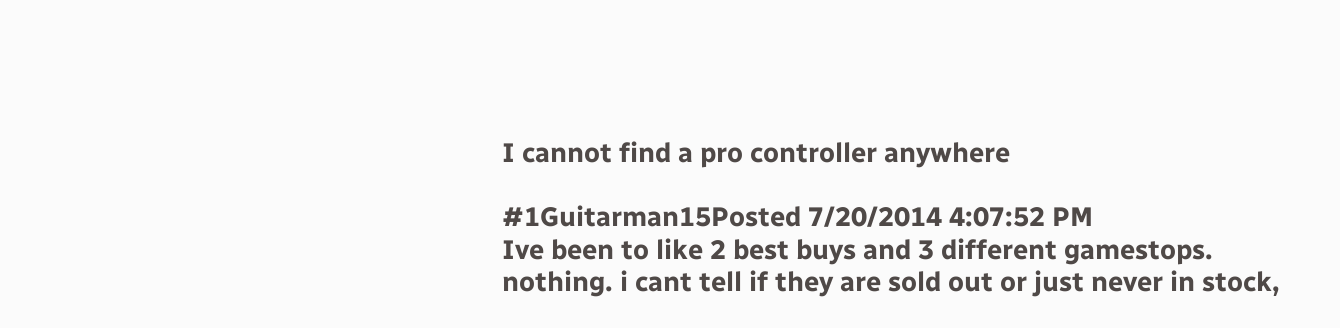I cannot find a pro controller anywhere

#1Guitarman15Posted 7/20/2014 4:07:52 PM
Ive been to like 2 best buys and 3 different gamestops. nothing. i cant tell if they are sold out or just never in stock,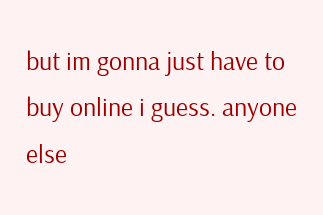but im gonna just have to buy online i guess. anyone else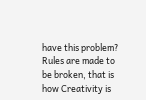have this problem?
Rules are made to be broken, that is how Creativity is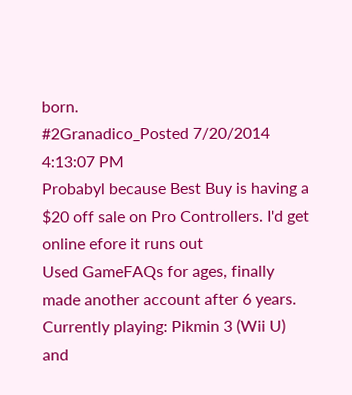born.
#2Granadico_Posted 7/20/2014 4:13:07 PM
Probabyl because Best Buy is having a $20 off sale on Pro Controllers. I'd get online efore it runs out
Used GameFAQs for ages, finally made another account after 6 years.
Currently playing: Pikmin 3 (Wii U) and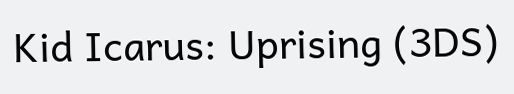Kid Icarus: Uprising (3DS)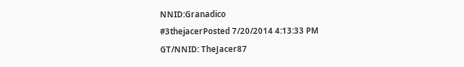NNID:Granadico
#3thejacerPosted 7/20/2014 4:13:33 PM
GT/NNID: TheJacer87